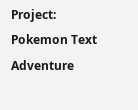Project: Pokemon Text Adventure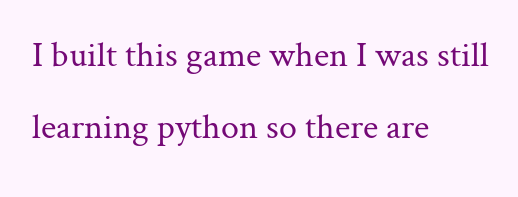I built this game when I was still learning python so there are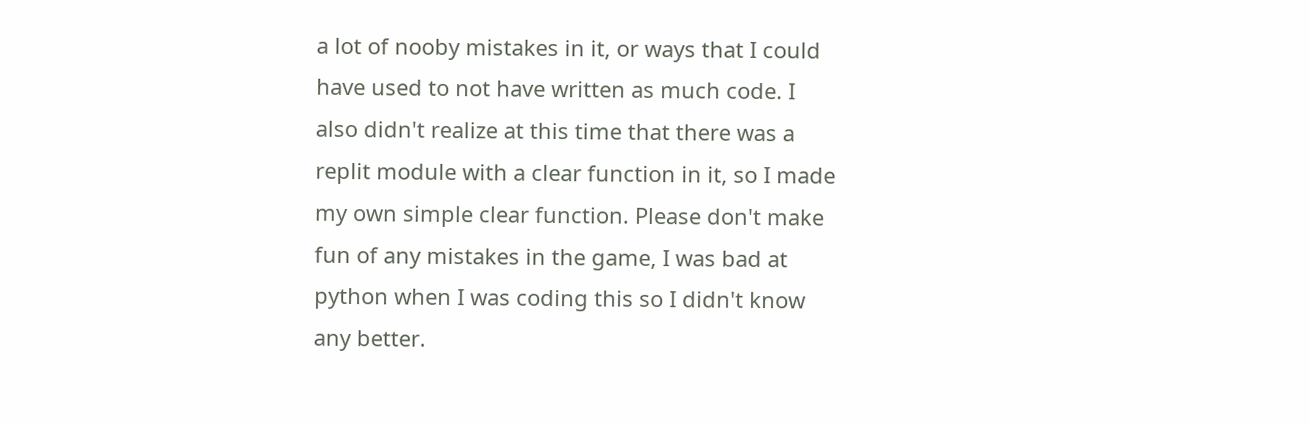a lot of nooby mistakes in it, or ways that I could have used to not have written as much code. I also didn't realize at this time that there was a replit module with a clear function in it, so I made my own simple clear function. Please don't make fun of any mistakes in the game, I was bad at python when I was coding this so I didn't know any better.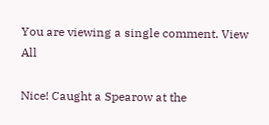You are viewing a single comment. View All

Nice! Caught a Spearow at the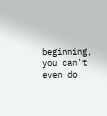beginning, you can't even do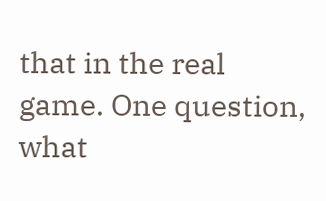that in the real game. One question, what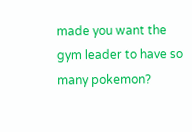made you want the gym leader to have so many pokemon?